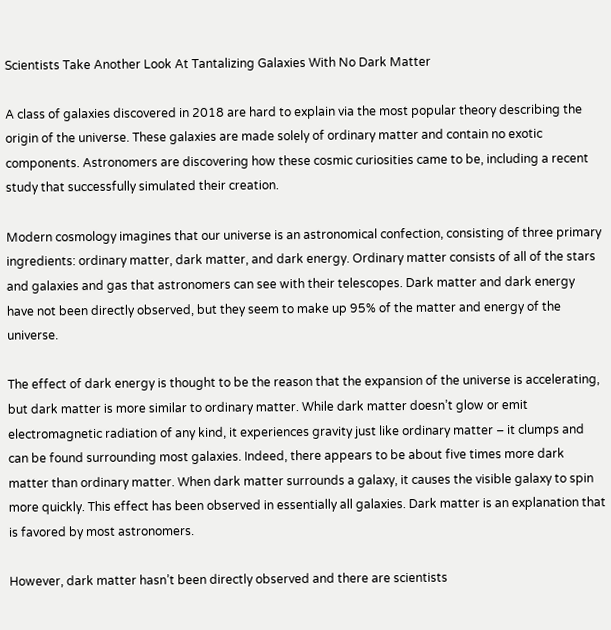Scientists Take Another Look At Tantalizing Galaxies With No Dark Matter

A class of galaxies discovered in 2018 are hard to explain via the most popular theory describing the origin of the universe. These galaxies are made solely of ordinary matter and contain no exotic components. Astronomers are discovering how these cosmic curiosities came to be, including a recent study that successfully simulated their creation.

Modern cosmology imagines that our universe is an astronomical confection, consisting of three primary ingredients: ordinary matter, dark matter, and dark energy. Ordinary matter consists of all of the stars and galaxies and gas that astronomers can see with their telescopes. Dark matter and dark energy have not been directly observed, but they seem to make up 95% of the matter and energy of the universe.

The effect of dark energy is thought to be the reason that the expansion of the universe is accelerating, but dark matter is more similar to ordinary matter. While dark matter doesn’t glow or emit electromagnetic radiation of any kind, it experiences gravity just like ordinary matter – it clumps and can be found surrounding most galaxies. Indeed, there appears to be about five times more dark matter than ordinary matter. When dark matter surrounds a galaxy, it causes the visible galaxy to spin more quickly. This effect has been observed in essentially all galaxies. Dark matter is an explanation that is favored by most astronomers.

However, dark matter hasn’t been directly observed and there are scientists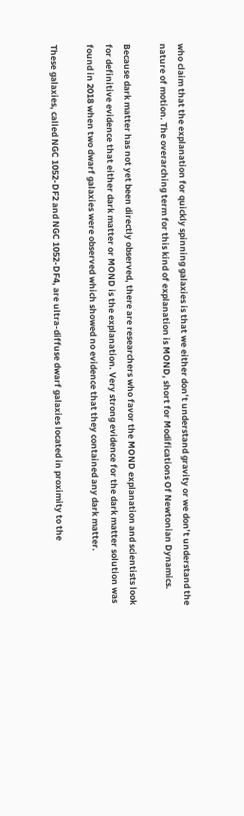who claim that the explanation for quickly spinning galaxies is that we either don’t understand gravity or we don’t understand the nature of motion. The overarching term for this kind of explanation is MOND, short for Modifications Of Newtonian Dynamics.

Because dark matter has not yet been directly observed, there are researchers who favor the MOND explanation and scientists look for definitive evidence that either dark matter or MOND is the explanation. Very strong evidence for the dark matter solution was found in 2018 when two dwarf galaxies were observed which showed no evidence that they contained any dark matter.

These galaxies, called NGC 1052-DF2 and NGC 1052-DF4, are ultra-diffuse dwarf galaxies located in proximity to the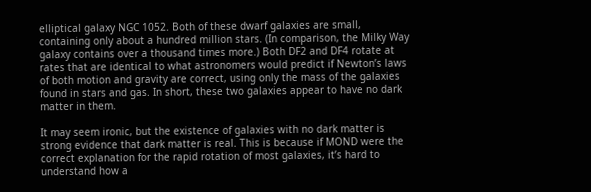elliptical galaxy NGC 1052. Both of these dwarf galaxies are small, containing only about a hundred million stars. (In comparison, the Milky Way galaxy contains over a thousand times more.) Both DF2 and DF4 rotate at rates that are identical to what astronomers would predict if Newton’s laws of both motion and gravity are correct, using only the mass of the galaxies found in stars and gas. In short, these two galaxies appear to have no dark matter in them.

It may seem ironic, but the existence of galaxies with no dark matter is strong evidence that dark matter is real. This is because if MOND were the correct explanation for the rapid rotation of most galaxies, it’s hard to understand how a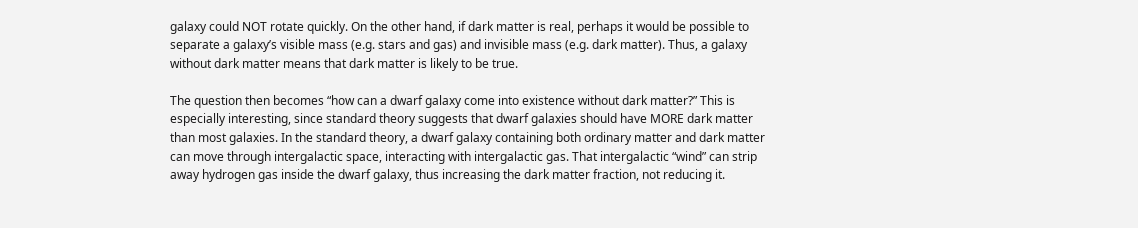galaxy could NOT rotate quickly. On the other hand, if dark matter is real, perhaps it would be possible to separate a galaxy’s visible mass (e.g. stars and gas) and invisible mass (e.g. dark matter). Thus, a galaxy without dark matter means that dark matter is likely to be true.

The question then becomes “how can a dwarf galaxy come into existence without dark matter?” This is especially interesting, since standard theory suggests that dwarf galaxies should have MORE dark matter than most galaxies. In the standard theory, a dwarf galaxy containing both ordinary matter and dark matter can move through intergalactic space, interacting with intergalactic gas. That intergalactic “wind” can strip away hydrogen gas inside the dwarf galaxy, thus increasing the dark matter fraction, not reducing it.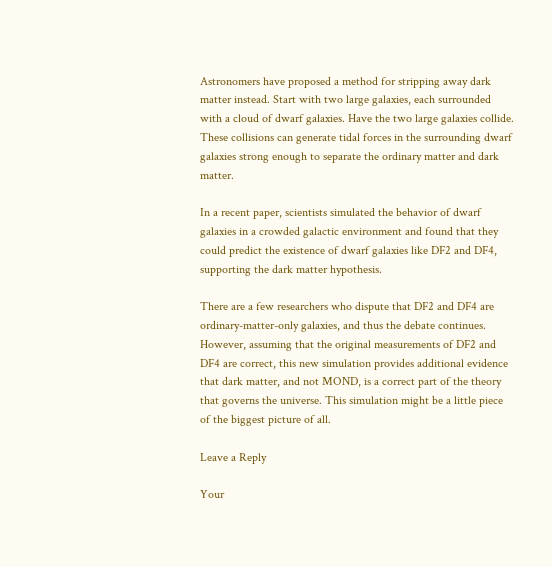Astronomers have proposed a method for stripping away dark matter instead. Start with two large galaxies, each surrounded with a cloud of dwarf galaxies. Have the two large galaxies collide. These collisions can generate tidal forces in the surrounding dwarf galaxies strong enough to separate the ordinary matter and dark matter.

In a recent paper, scientists simulated the behavior of dwarf galaxies in a crowded galactic environment and found that they could predict the existence of dwarf galaxies like DF2 and DF4, supporting the dark matter hypothesis.

There are a few researchers who dispute that DF2 and DF4 are ordinary-matter-only galaxies, and thus the debate continues. However, assuming that the original measurements of DF2 and DF4 are correct, this new simulation provides additional evidence that dark matter, and not MOND, is a correct part of the theory that governs the universe. This simulation might be a little piece of the biggest picture of all.

Leave a Reply

Your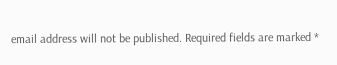email address will not be published. Required fields are marked *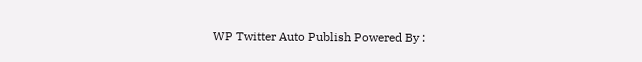WP Twitter Auto Publish Powered By :